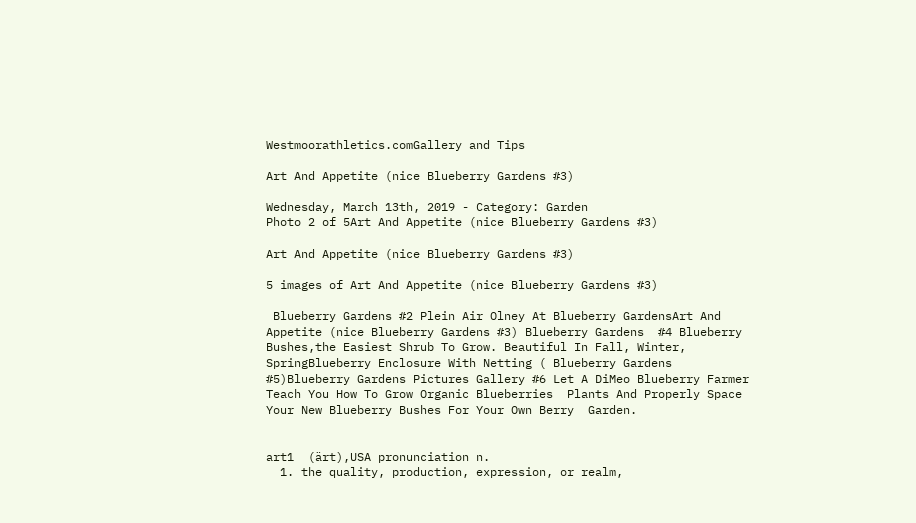Westmoorathletics.comGallery and Tips

Art And Appetite (nice Blueberry Gardens #3)

Wednesday, March 13th, 2019 - Category: Garden
Photo 2 of 5Art And Appetite (nice Blueberry Gardens #3)

Art And Appetite (nice Blueberry Gardens #3)

5 images of Art And Appetite (nice Blueberry Gardens #3)

 Blueberry Gardens #2 Plein Air Olney At Blueberry GardensArt And Appetite (nice Blueberry Gardens #3) Blueberry Gardens  #4 Blueberry Bushes,the Easiest Shrub To Grow. Beautiful In Fall, Winter,  SpringBlueberry Enclosure With Netting ( Blueberry Gardens  #5)Blueberry Gardens Pictures Gallery #6 Let A DiMeo Blueberry Farmer Teach You How To Grow Organic Blueberries  Plants And Properly Space Your New Blueberry Bushes For Your Own Berry  Garden.


art1  (ärt),USA pronunciation n.
  1. the quality, production, expression, or realm,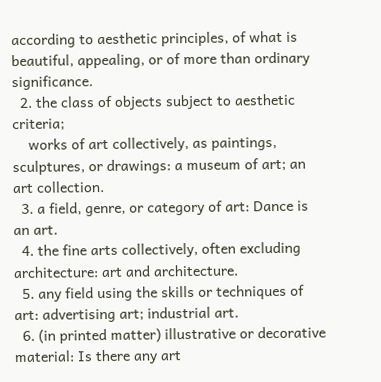according to aesthetic principles, of what is beautiful, appealing, or of more than ordinary significance.
  2. the class of objects subject to aesthetic criteria;
    works of art collectively, as paintings, sculptures, or drawings: a museum of art; an art collection.
  3. a field, genre, or category of art: Dance is an art.
  4. the fine arts collectively, often excluding architecture: art and architecture.
  5. any field using the skills or techniques of art: advertising art; industrial art.
  6. (in printed matter) illustrative or decorative material: Is there any art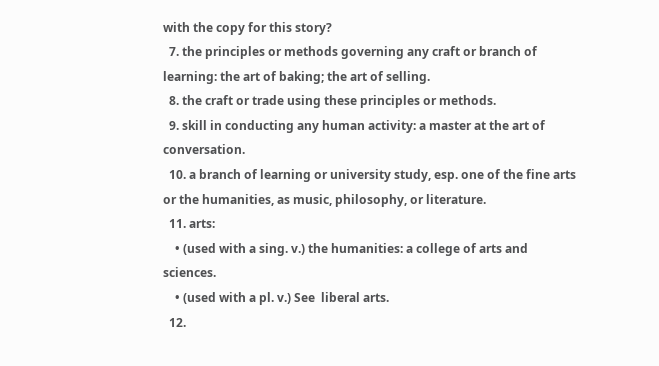with the copy for this story?
  7. the principles or methods governing any craft or branch of learning: the art of baking; the art of selling.
  8. the craft or trade using these principles or methods.
  9. skill in conducting any human activity: a master at the art of conversation.
  10. a branch of learning or university study, esp. one of the fine arts or the humanities, as music, philosophy, or literature.
  11. arts:
    • (used with a sing. v.) the humanities: a college of arts and sciences.
    • (used with a pl. v.) See  liberal arts.
  12.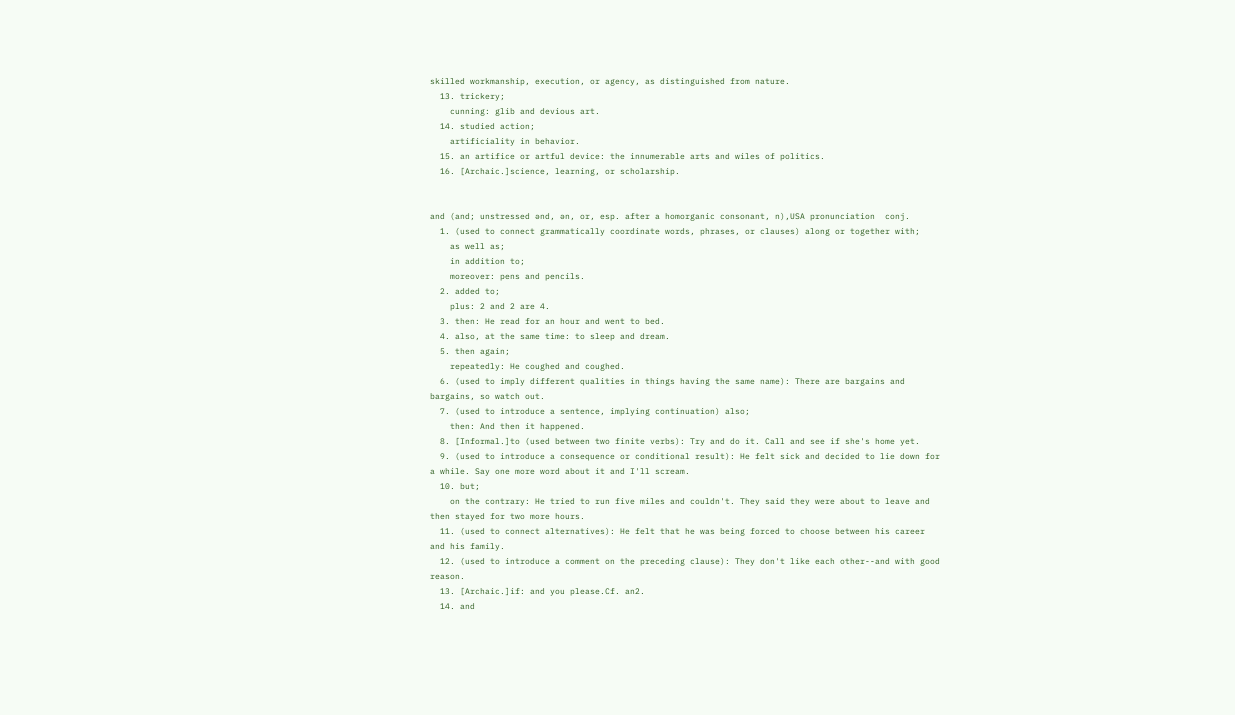skilled workmanship, execution, or agency, as distinguished from nature.
  13. trickery;
    cunning: glib and devious art.
  14. studied action;
    artificiality in behavior.
  15. an artifice or artful device: the innumerable arts and wiles of politics.
  16. [Archaic.]science, learning, or scholarship.


and (and; unstressed ənd, ən, or, esp. after a homorganic consonant, n),USA pronunciation  conj.
  1. (used to connect grammatically coordinate words, phrases, or clauses) along or together with;
    as well as;
    in addition to;
    moreover: pens and pencils.
  2. added to;
    plus: 2 and 2 are 4.
  3. then: He read for an hour and went to bed.
  4. also, at the same time: to sleep and dream.
  5. then again;
    repeatedly: He coughed and coughed.
  6. (used to imply different qualities in things having the same name): There are bargains and bargains, so watch out.
  7. (used to introduce a sentence, implying continuation) also;
    then: And then it happened.
  8. [Informal.]to (used between two finite verbs): Try and do it. Call and see if she's home yet.
  9. (used to introduce a consequence or conditional result): He felt sick and decided to lie down for a while. Say one more word about it and I'll scream.
  10. but;
    on the contrary: He tried to run five miles and couldn't. They said they were about to leave and then stayed for two more hours.
  11. (used to connect alternatives): He felt that he was being forced to choose between his career and his family.
  12. (used to introduce a comment on the preceding clause): They don't like each other--and with good reason.
  13. [Archaic.]if: and you please.Cf. an2.
  14. and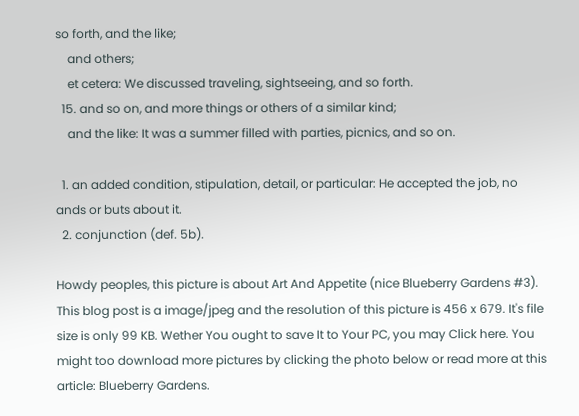so forth, and the like;
    and others;
    et cetera: We discussed traveling, sightseeing, and so forth.
  15. and so on, and more things or others of a similar kind;
    and the like: It was a summer filled with parties, picnics, and so on.

  1. an added condition, stipulation, detail, or particular: He accepted the job, no ands or buts about it.
  2. conjunction (def. 5b).

Howdy peoples, this picture is about Art And Appetite (nice Blueberry Gardens #3). This blog post is a image/jpeg and the resolution of this picture is 456 x 679. It's file size is only 99 KB. Wether You ought to save It to Your PC, you may Click here. You might too download more pictures by clicking the photo below or read more at this article: Blueberry Gardens.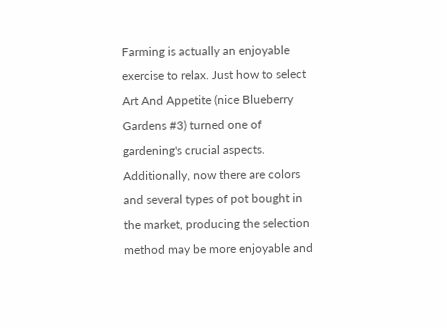Farming is actually an enjoyable exercise to relax. Just how to select Art And Appetite (nice Blueberry Gardens #3) turned one of gardening's crucial aspects. Additionally, now there are colors and several types of pot bought in the market, producing the selection method may be more enjoyable and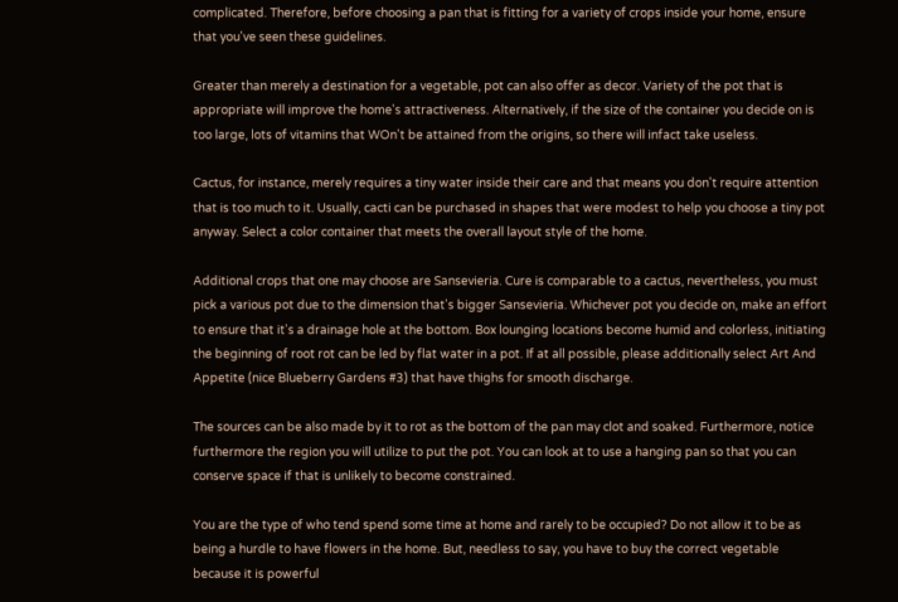complicated. Therefore, before choosing a pan that is fitting for a variety of crops inside your home, ensure that you've seen these guidelines.

Greater than merely a destination for a vegetable, pot can also offer as decor. Variety of the pot that is appropriate will improve the home's attractiveness. Alternatively, if the size of the container you decide on is too large, lots of vitamins that WOn't be attained from the origins, so there will infact take useless.

Cactus, for instance, merely requires a tiny water inside their care and that means you don't require attention that is too much to it. Usually, cacti can be purchased in shapes that were modest to help you choose a tiny pot anyway. Select a color container that meets the overall layout style of the home.

Additional crops that one may choose are Sansevieria. Cure is comparable to a cactus, nevertheless, you must pick a various pot due to the dimension that's bigger Sansevieria. Whichever pot you decide on, make an effort to ensure that it's a drainage hole at the bottom. Box lounging locations become humid and colorless, initiating the beginning of root rot can be led by flat water in a pot. If at all possible, please additionally select Art And Appetite (nice Blueberry Gardens #3) that have thighs for smooth discharge.

The sources can be also made by it to rot as the bottom of the pan may clot and soaked. Furthermore, notice furthermore the region you will utilize to put the pot. You can look at to use a hanging pan so that you can conserve space if that is unlikely to become constrained.

You are the type of who tend spend some time at home and rarely to be occupied? Do not allow it to be as being a hurdle to have flowers in the home. But, needless to say, you have to buy the correct vegetable because it is powerful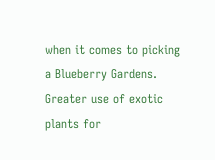when it comes to picking a Blueberry Gardens. Greater use of exotic plants for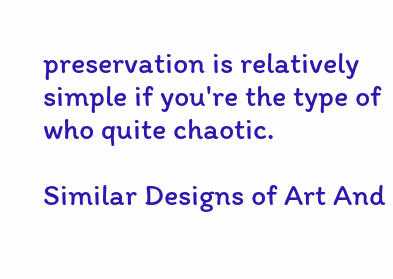preservation is relatively simple if you're the type of who quite chaotic.

Similar Designs of Art And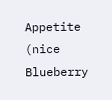Appetite (nice Blueberry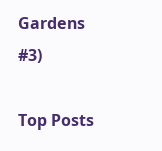Gardens #3)

Top Posts